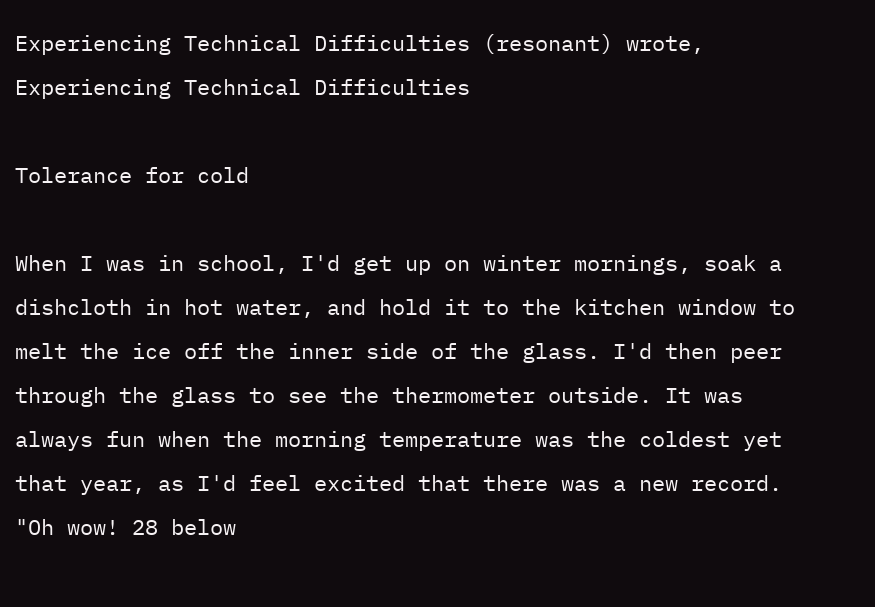Experiencing Technical Difficulties (resonant) wrote,
Experiencing Technical Difficulties

Tolerance for cold

When I was in school, I'd get up on winter mornings, soak a dishcloth in hot water, and hold it to the kitchen window to melt the ice off the inner side of the glass. I'd then peer through the glass to see the thermometer outside. It was always fun when the morning temperature was the coldest yet that year, as I'd feel excited that there was a new record. "Oh wow! 28 below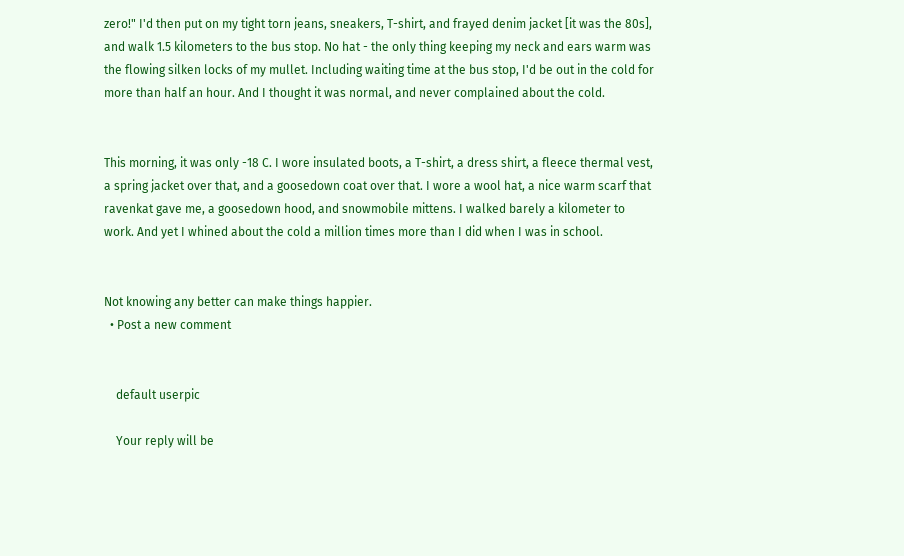zero!" I'd then put on my tight torn jeans, sneakers, T-shirt, and frayed denim jacket [it was the 80s], and walk 1.5 kilometers to the bus stop. No hat - the only thing keeping my neck and ears warm was the flowing silken locks of my mullet. Including waiting time at the bus stop, I'd be out in the cold for more than half an hour. And I thought it was normal, and never complained about the cold.


This morning, it was only -18 C. I wore insulated boots, a T-shirt, a dress shirt, a fleece thermal vest, a spring jacket over that, and a goosedown coat over that. I wore a wool hat, a nice warm scarf that ravenkat gave me, a goosedown hood, and snowmobile mittens. I walked barely a kilometer to work. And yet I whined about the cold a million times more than I did when I was in school.


Not knowing any better can make things happier.
  • Post a new comment


    default userpic

    Your reply will be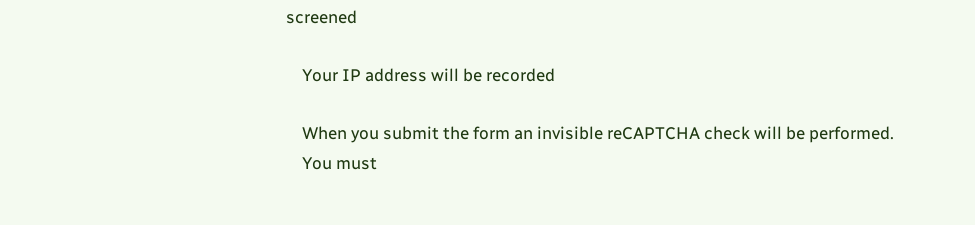screened

    Your IP address will be recorded

    When you submit the form an invisible reCAPTCHA check will be performed.
    You must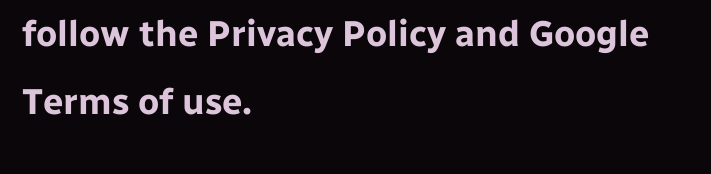follow the Privacy Policy and Google Terms of use.